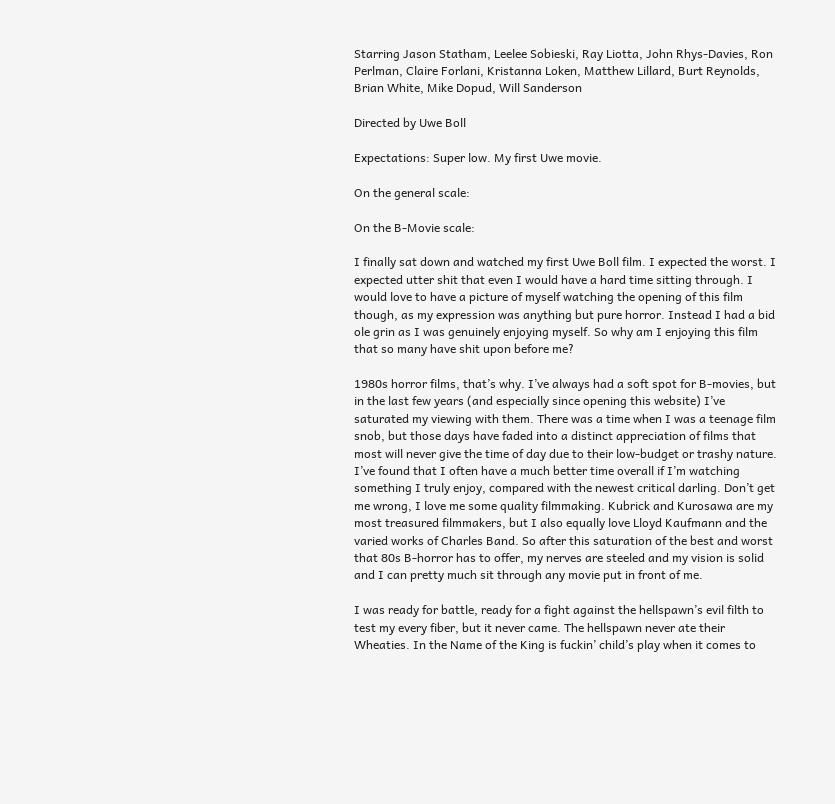Starring Jason Statham, Leelee Sobieski, Ray Liotta, John Rhys-Davies, Ron Perlman, Claire Forlani, Kristanna Loken, Matthew Lillard, Burt Reynolds, Brian White, Mike Dopud, Will Sanderson

Directed by Uwe Boll

Expectations: Super low. My first Uwe movie.

On the general scale:

On the B-Movie scale:

I finally sat down and watched my first Uwe Boll film. I expected the worst. I expected utter shit that even I would have a hard time sitting through. I would love to have a picture of myself watching the opening of this film though, as my expression was anything but pure horror. Instead I had a bid ole grin as I was genuinely enjoying myself. So why am I enjoying this film that so many have shit upon before me?

1980s horror films, that’s why. I’ve always had a soft spot for B-movies, but in the last few years (and especially since opening this website) I’ve saturated my viewing with them. There was a time when I was a teenage film snob, but those days have faded into a distinct appreciation of films that most will never give the time of day due to their low-budget or trashy nature. I’ve found that I often have a much better time overall if I’m watching something I truly enjoy, compared with the newest critical darling. Don’t get me wrong, I love me some quality filmmaking. Kubrick and Kurosawa are my most treasured filmmakers, but I also equally love Lloyd Kaufmann and the varied works of Charles Band. So after this saturation of the best and worst that 80s B-horror has to offer, my nerves are steeled and my vision is solid and I can pretty much sit through any movie put in front of me.

I was ready for battle, ready for a fight against the hellspawn’s evil filth to test my every fiber, but it never came. The hellspawn never ate their Wheaties. In the Name of the King is fuckin’ child’s play when it comes to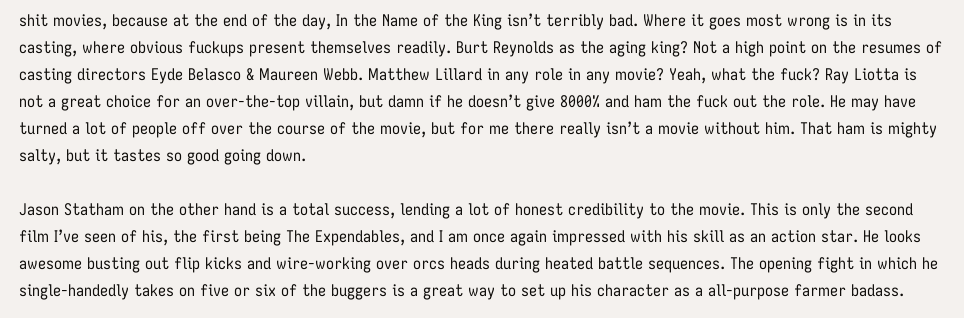shit movies, because at the end of the day, In the Name of the King isn’t terribly bad. Where it goes most wrong is in its casting, where obvious fuckups present themselves readily. Burt Reynolds as the aging king? Not a high point on the resumes of casting directors Eyde Belasco & Maureen Webb. Matthew Lillard in any role in any movie? Yeah, what the fuck? Ray Liotta is not a great choice for an over-the-top villain, but damn if he doesn’t give 8000% and ham the fuck out the role. He may have turned a lot of people off over the course of the movie, but for me there really isn’t a movie without him. That ham is mighty salty, but it tastes so good going down.

Jason Statham on the other hand is a total success, lending a lot of honest credibility to the movie. This is only the second film I’ve seen of his, the first being The Expendables, and I am once again impressed with his skill as an action star. He looks awesome busting out flip kicks and wire-working over orcs heads during heated battle sequences. The opening fight in which he single-handedly takes on five or six of the buggers is a great way to set up his character as a all-purpose farmer badass.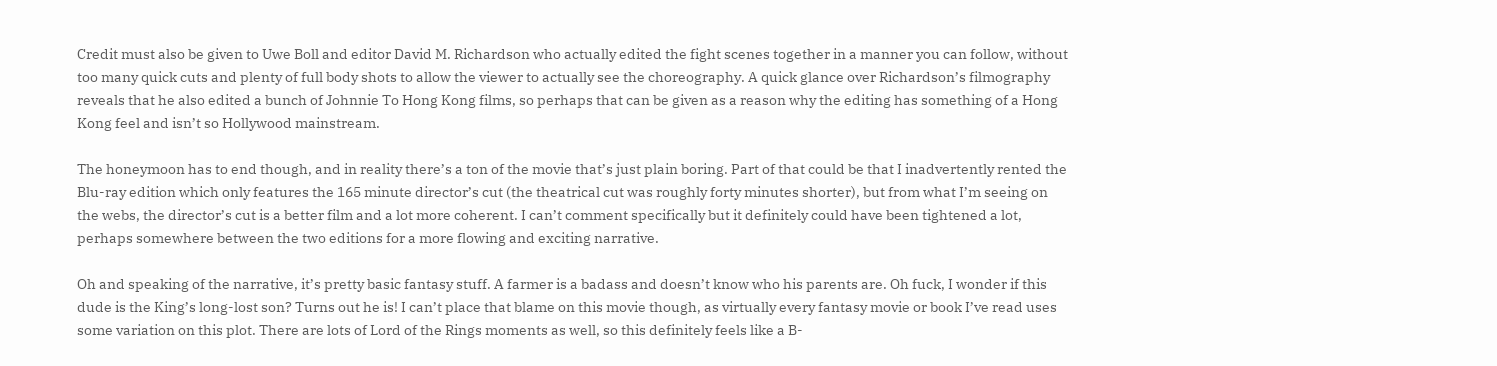Credit must also be given to Uwe Boll and editor David M. Richardson who actually edited the fight scenes together in a manner you can follow, without too many quick cuts and plenty of full body shots to allow the viewer to actually see the choreography. A quick glance over Richardson’s filmography reveals that he also edited a bunch of Johnnie To Hong Kong films, so perhaps that can be given as a reason why the editing has something of a Hong Kong feel and isn’t so Hollywood mainstream.

The honeymoon has to end though, and in reality there’s a ton of the movie that’s just plain boring. Part of that could be that I inadvertently rented the Blu-ray edition which only features the 165 minute director’s cut (the theatrical cut was roughly forty minutes shorter), but from what I’m seeing on the webs, the director’s cut is a better film and a lot more coherent. I can’t comment specifically but it definitely could have been tightened a lot, perhaps somewhere between the two editions for a more flowing and exciting narrative.

Oh and speaking of the narrative, it’s pretty basic fantasy stuff. A farmer is a badass and doesn’t know who his parents are. Oh fuck, I wonder if this dude is the King’s long-lost son? Turns out he is! I can’t place that blame on this movie though, as virtually every fantasy movie or book I’ve read uses some variation on this plot. There are lots of Lord of the Rings moments as well, so this definitely feels like a B-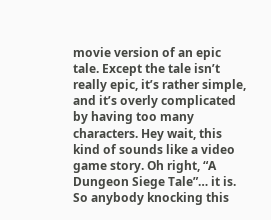movie version of an epic tale. Except the tale isn’t really epic, it’s rather simple, and it’s overly complicated by having too many characters. Hey wait, this kind of sounds like a video game story. Oh right, “A Dungeon Siege Tale”… it is. So anybody knocking this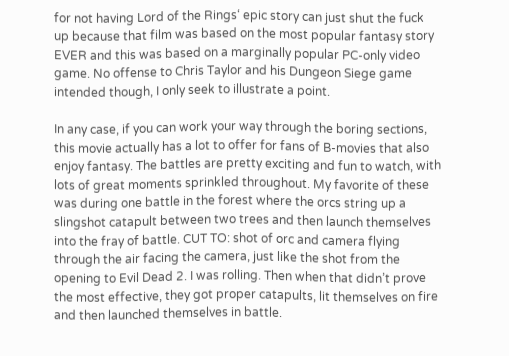for not having Lord of the Rings‘ epic story can just shut the fuck up because that film was based on the most popular fantasy story EVER and this was based on a marginally popular PC-only video game. No offense to Chris Taylor and his Dungeon Siege game intended though, I only seek to illustrate a point.

In any case, if you can work your way through the boring sections, this movie actually has a lot to offer for fans of B-movies that also enjoy fantasy. The battles are pretty exciting and fun to watch, with lots of great moments sprinkled throughout. My favorite of these was during one battle in the forest where the orcs string up a slingshot catapult between two trees and then launch themselves into the fray of battle. CUT TO: shot of orc and camera flying through the air facing the camera, just like the shot from the opening to Evil Dead 2. I was rolling. Then when that didn’t prove the most effective, they got proper catapults, lit themselves on fire and then launched themselves in battle.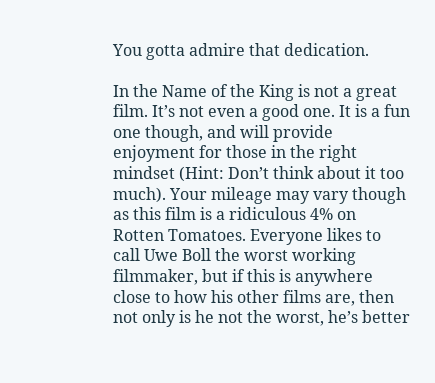You gotta admire that dedication.

In the Name of the King is not a great film. It’s not even a good one. It is a fun one though, and will provide enjoyment for those in the right mindset (Hint: Don’t think about it too much). Your mileage may vary though as this film is a ridiculous 4% on Rotten Tomatoes. Everyone likes to call Uwe Boll the worst working filmmaker, but if this is anywhere close to how his other films are, then not only is he not the worst, he’s better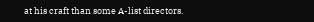at his craft than some A-list directors.